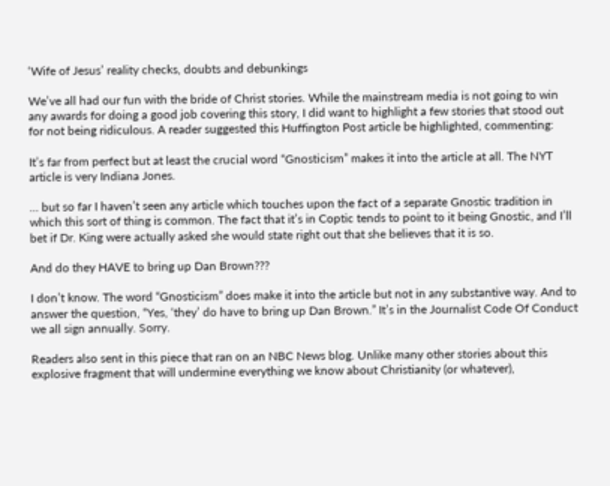‘Wife of Jesus’ reality checks, doubts and debunkings

We’ve all had our fun with the bride of Christ stories. While the mainstream media is not going to win any awards for doing a good job covering this story, I did want to highlight a few stories that stood out for not being ridiculous. A reader suggested this Huffington Post article be highlighted, commenting:

It’s far from perfect but at least the crucial word “Gnosticism” makes it into the article at all. The NYT article is very Indiana Jones.

… but so far I haven’t seen any article which touches upon the fact of a separate Gnostic tradition in which this sort of thing is common. The fact that it’s in Coptic tends to point to it being Gnostic, and I’ll bet if Dr. King were actually asked she would state right out that she believes that it is so.

And do they HAVE to bring up Dan Brown???

I don’t know. The word “Gnosticism” does make it into the article but not in any substantive way. And to answer the question, “Yes, ‘they’ do have to bring up Dan Brown.” It’s in the Journalist Code Of Conduct we all sign annually. Sorry.

Readers also sent in this piece that ran on an NBC News blog. Unlike many other stories about this explosive fragment that will undermine everything we know about Christianity (or whatever),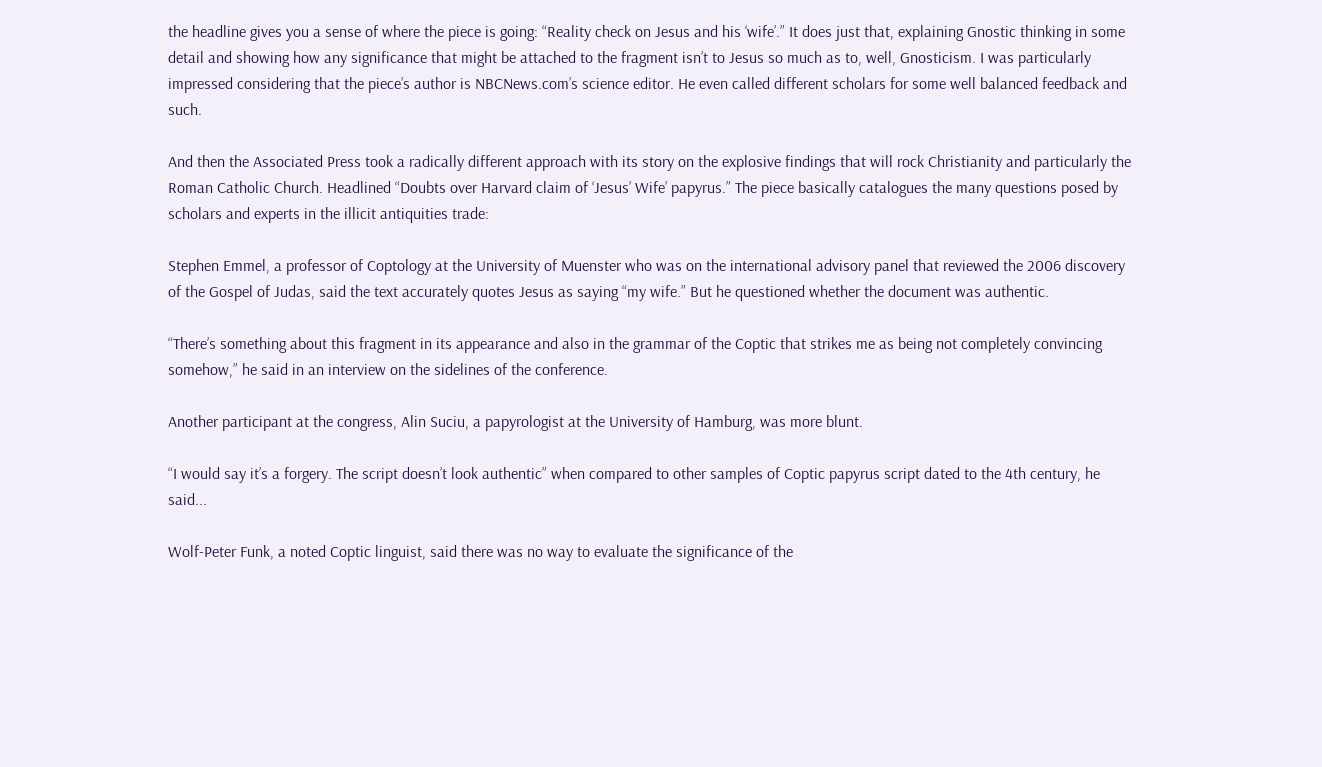the headline gives you a sense of where the piece is going: “Reality check on Jesus and his ‘wife’.” It does just that, explaining Gnostic thinking in some detail and showing how any significance that might be attached to the fragment isn’t to Jesus so much as to, well, Gnosticism. I was particularly impressed considering that the piece’s author is NBCNews.com’s science editor. He even called different scholars for some well balanced feedback and such.

And then the Associated Press took a radically different approach with its story on the explosive findings that will rock Christianity and particularly the Roman Catholic Church. Headlined “Doubts over Harvard claim of ‘Jesus’ Wife’ papyrus.” The piece basically catalogues the many questions posed by scholars and experts in the illicit antiquities trade:

Stephen Emmel, a professor of Coptology at the University of Muenster who was on the international advisory panel that reviewed the 2006 discovery of the Gospel of Judas, said the text accurately quotes Jesus as saying “my wife.” But he questioned whether the document was authentic.

“There’s something about this fragment in its appearance and also in the grammar of the Coptic that strikes me as being not completely convincing somehow,” he said in an interview on the sidelines of the conference.

Another participant at the congress, Alin Suciu, a papyrologist at the University of Hamburg, was more blunt.

“I would say it’s a forgery. The script doesn’t look authentic” when compared to other samples of Coptic papyrus script dated to the 4th century, he said...

Wolf-Peter Funk, a noted Coptic linguist, said there was no way to evaluate the significance of the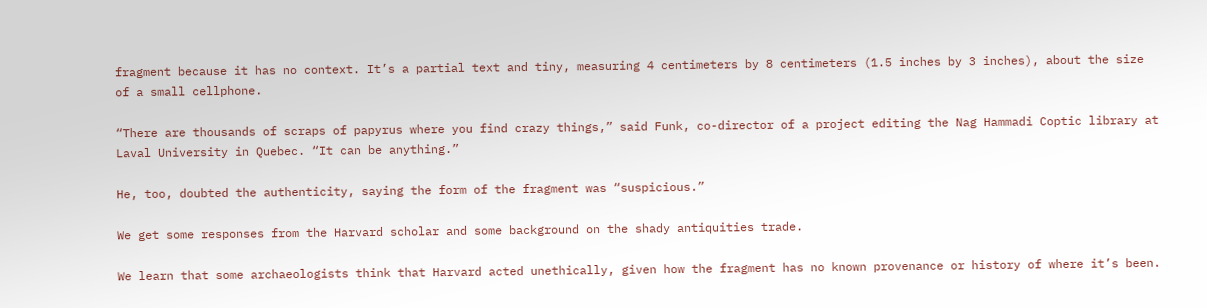fragment because it has no context. It’s a partial text and tiny, measuring 4 centimeters by 8 centimeters (1.5 inches by 3 inches), about the size of a small cellphone.

“There are thousands of scraps of papyrus where you find crazy things,” said Funk, co-director of a project editing the Nag Hammadi Coptic library at Laval University in Quebec. “It can be anything.”

He, too, doubted the authenticity, saying the form of the fragment was “suspicious.”

We get some responses from the Harvard scholar and some background on the shady antiquities trade.

We learn that some archaeologists think that Harvard acted unethically, given how the fragment has no known provenance or history of where it’s been.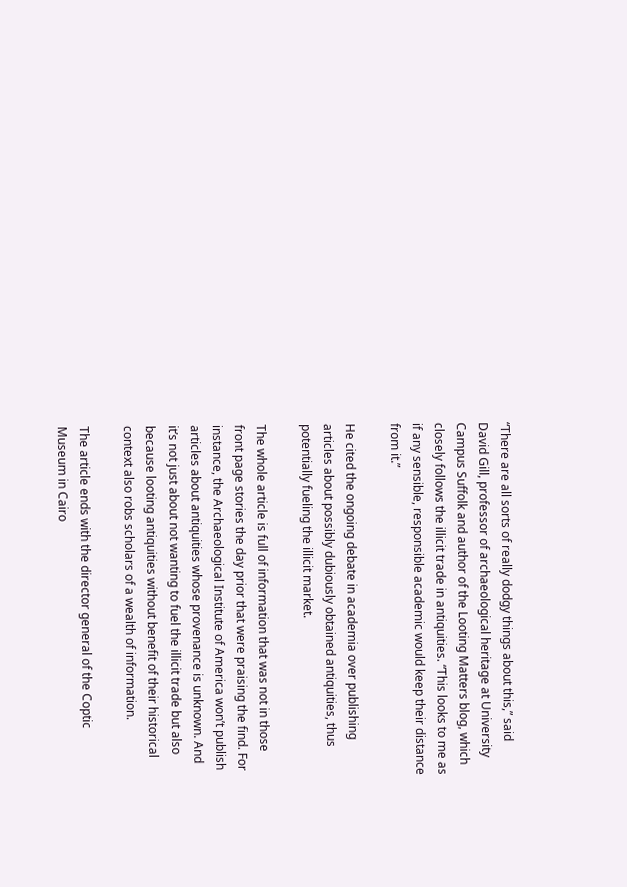“There are all sorts of really dodgy things about this,” said David Gill, professor of archaeological heritage at University Campus Suffolk and author of the Looting Matters blog, which closely follows the illicit trade in antiquities. “This looks to me as if any sensible, responsible academic would keep their distance from it.”

He cited the ongoing debate in academia over publishing articles about possibly dubiously obtained antiquities, thus potentially fueling the illicit market.

The whole article is full of information that was not in those front page stories the day prior that were praising the find. For instance, the Archaeological Institute of America won’t publish articles about antiquities whose provenance is unknown. And it’s not just about not wanting to fuel the illicit trade but also because looting antiquities without benefit of their historical context also robs scholars of a wealth of information.

The article ends with the director general of the Coptic Museum in Cairo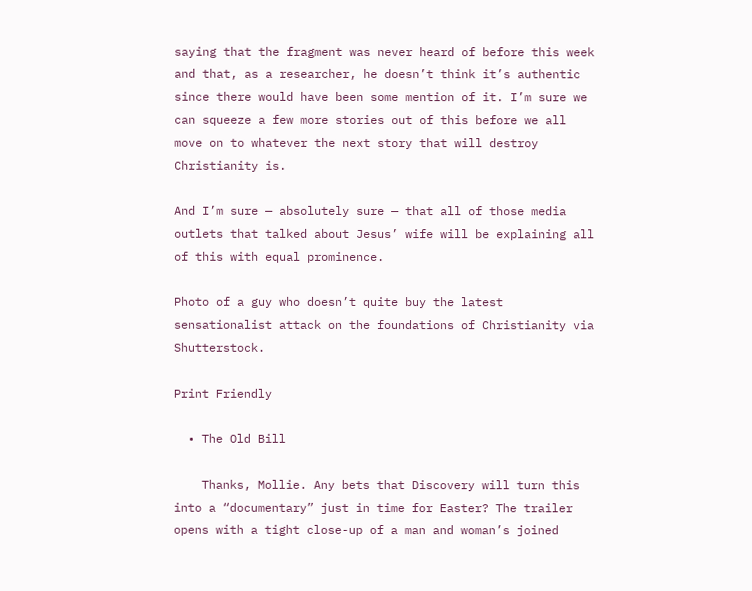saying that the fragment was never heard of before this week and that, as a researcher, he doesn’t think it’s authentic since there would have been some mention of it. I’m sure we can squeeze a few more stories out of this before we all move on to whatever the next story that will destroy Christianity is.

And I’m sure — absolutely sure — that all of those media outlets that talked about Jesus’ wife will be explaining all of this with equal prominence.

Photo of a guy who doesn’t quite buy the latest sensationalist attack on the foundations of Christianity via Shutterstock.

Print Friendly

  • The Old Bill

    Thanks, Mollie. Any bets that Discovery will turn this into a “documentary” just in time for Easter? The trailer opens with a tight close-up of a man and woman’s joined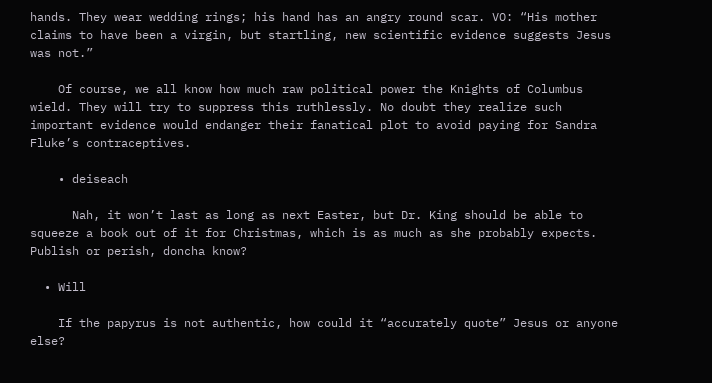hands. They wear wedding rings; his hand has an angry round scar. VO: “His mother claims to have been a virgin, but startling, new scientific evidence suggests Jesus was not.”

    Of course, we all know how much raw political power the Knights of Columbus wield. They will try to suppress this ruthlessly. No doubt they realize such important evidence would endanger their fanatical plot to avoid paying for Sandra Fluke’s contraceptives.

    • deiseach

      Nah, it won’t last as long as next Easter, but Dr. King should be able to squeeze a book out of it for Christmas, which is as much as she probably expects. Publish or perish, doncha know?

  • Will

    If the papyrus is not authentic, how could it “accurately quote” Jesus or anyone else?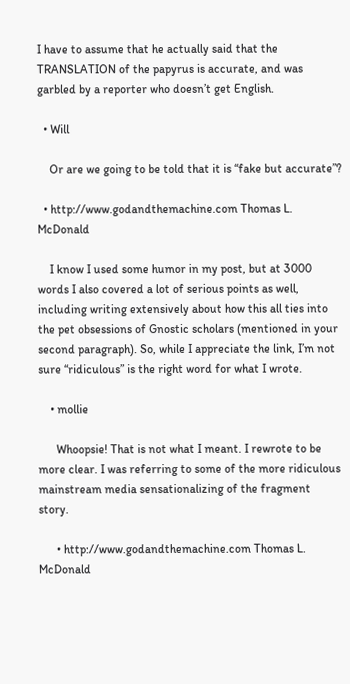I have to assume that he actually said that the TRANSLATION of the papyrus is accurate, and was garbled by a reporter who doesn’t get English.

  • Will

    Or are we going to be told that it is “fake but accurate”?

  • http://www.godandthemachine.com Thomas L. McDonald

    I know I used some humor in my post, but at 3000 words I also covered a lot of serious points as well, including writing extensively about how this all ties into the pet obsessions of Gnostic scholars (mentioned in your second paragraph). So, while I appreciate the link, I’m not sure “ridiculous” is the right word for what I wrote.

    • mollie

      Whoopsie! That is not what I meant. I rewrote to be more clear. I was referring to some of the more ridiculous mainstream media sensationalizing of the fragment story.

      • http://www.godandthemachine.com Thomas L. McDonald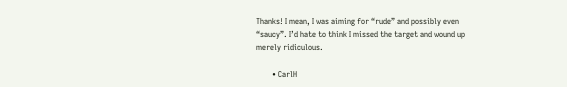Thanks! I mean, I was aiming for “rude” and possibly even “saucy”. I’d hate to think I missed the target and wound up merely ridiculous.

        • CarlH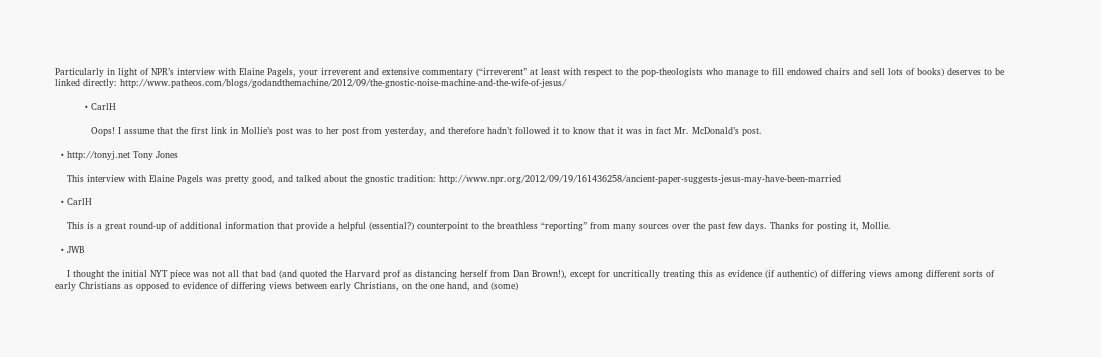Particularly in light of NPR’s interview with Elaine Pagels, your irreverent and extensive commentary (“irreverent” at least with respect to the pop-theologists who manage to fill endowed chairs and sell lots of books) deserves to be linked directly: http://www.patheos.com/blogs/godandthemachine/2012/09/the-gnostic-noise-machine-and-the-wife-of-jesus/

          • CarlH

            Oops! I assume that the first link in Mollie’s post was to her post from yesterday, and therefore hadn’t followed it to know that it was in fact Mr. McDonald’s post.

  • http://tonyj.net Tony Jones

    This interview with Elaine Pagels was pretty good, and talked about the gnostic tradition: http://www.npr.org/2012/09/19/161436258/ancient-paper-suggests-jesus-may-have-been-married

  • CarlH

    This is a great round-up of additional information that provide a helpful (essential?) counterpoint to the breathless “reporting” from many sources over the past few days. Thanks for posting it, Mollie.

  • JWB

    I thought the initial NYT piece was not all that bad (and quoted the Harvard prof as distancing herself from Dan Brown!), except for uncritically treating this as evidence (if authentic) of differing views among different sorts of early Christians as opposed to evidence of differing views between early Christians, on the one hand, and (some)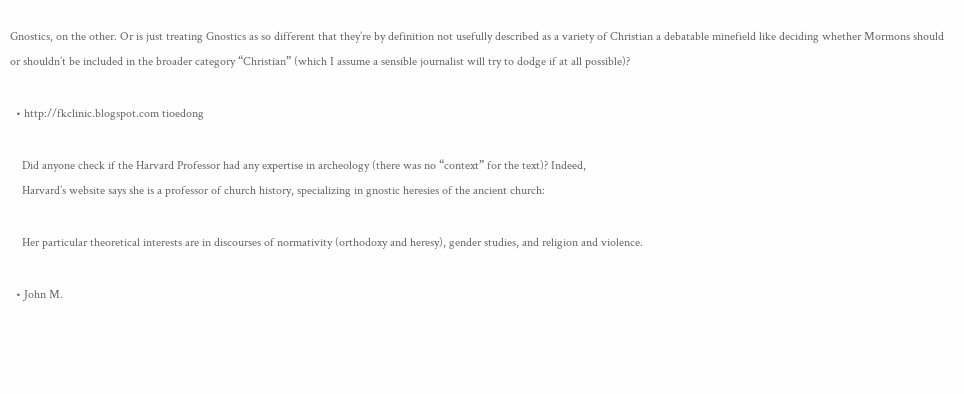Gnostics, on the other. Or is just treating Gnostics as so different that they’re by definition not usefully described as a variety of Christian a debatable minefield like deciding whether Mormons should or shouldn’t be included in the broader category “Christian” (which I assume a sensible journalist will try to dodge if at all possible)?

  • http://fkclinic.blogspot.com tioedong

    Did anyone check if the Harvard Professor had any expertise in archeology (there was no “context” for the text)? Indeed,
    Harvard’s website says she is a professor of church history, specializing in gnostic heresies of the ancient church:

    Her particular theoretical interests are in discourses of normativity (orthodoxy and heresy), gender studies, and religion and violence.

  • John M.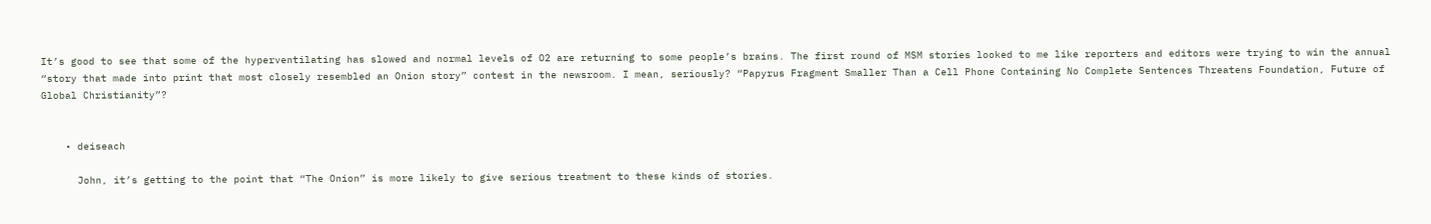It’s good to see that some of the hyperventilating has slowed and normal levels of O2 are returning to some people’s brains. The first round of MSM stories looked to me like reporters and editors were trying to win the annual “story that made into print that most closely resembled an Onion story” contest in the newsroom. I mean, seriously? “Papyrus Fragment Smaller Than a Cell Phone Containing No Complete Sentences Threatens Foundation, Future of Global Christianity”?


    • deiseach

      John, it’s getting to the point that “The Onion” is more likely to give serious treatment to these kinds of stories.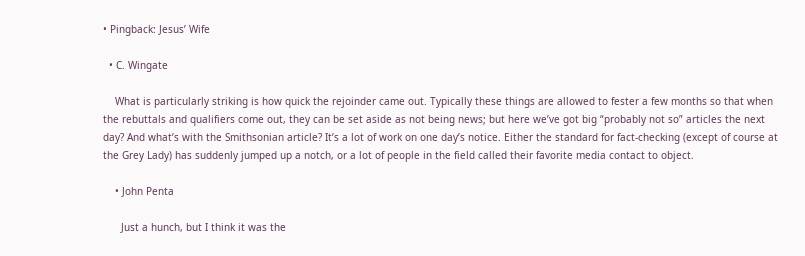• Pingback: Jesus’ Wife

  • C. Wingate

    What is particularly striking is how quick the rejoinder came out. Typically these things are allowed to fester a few months so that when the rebuttals and qualifiers come out, they can be set aside as not being news; but here we’ve got big “probably not so” articles the next day? And what’s with the Smithsonian article? It’s a lot of work on one day’s notice. Either the standard for fact-checking (except of course at the Grey Lady) has suddenly jumped up a notch, or a lot of people in the field called their favorite media contact to object.

    • John Penta

      Just a hunch, but I think it was the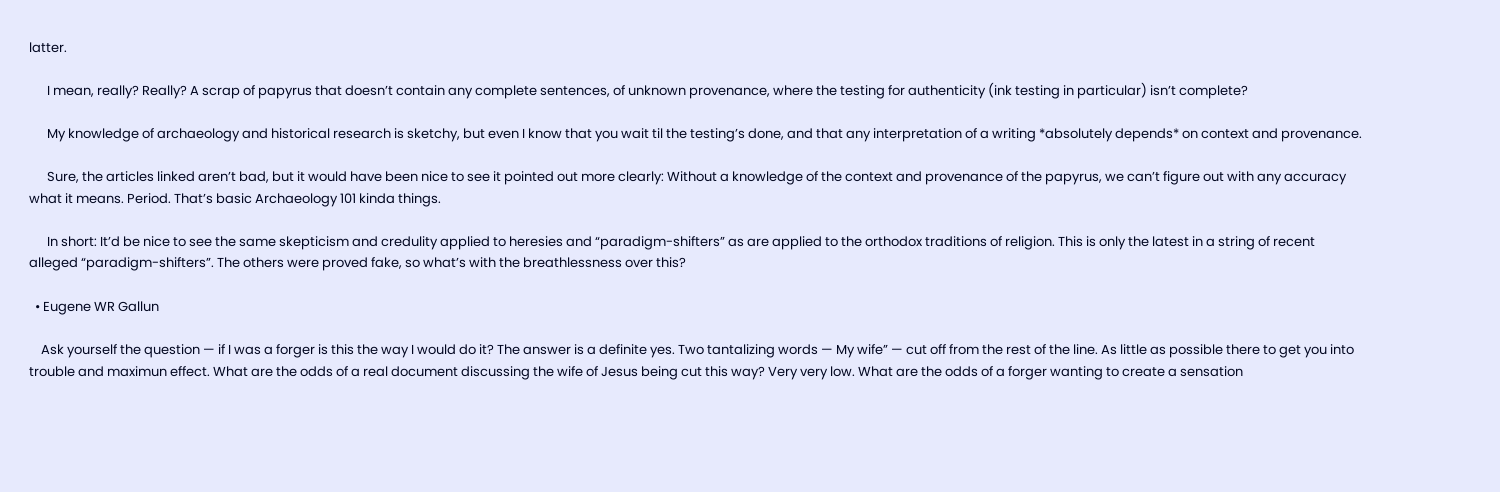latter.

      I mean, really? Really? A scrap of papyrus that doesn’t contain any complete sentences, of unknown provenance, where the testing for authenticity (ink testing in particular) isn’t complete?

      My knowledge of archaeology and historical research is sketchy, but even I know that you wait til the testing’s done, and that any interpretation of a writing *absolutely depends* on context and provenance.

      Sure, the articles linked aren’t bad, but it would have been nice to see it pointed out more clearly: Without a knowledge of the context and provenance of the papyrus, we can’t figure out with any accuracy what it means. Period. That’s basic Archaeology 101 kinda things.

      In short: It’d be nice to see the same skepticism and credulity applied to heresies and “paradigm-shifters” as are applied to the orthodox traditions of religion. This is only the latest in a string of recent alleged “paradigm-shifters”. The others were proved fake, so what’s with the breathlessness over this?

  • Eugene WR Gallun

    Ask yourself the question — if I was a forger is this the way I would do it? The answer is a definite yes. Two tantalizing words — My wife” — cut off from the rest of the line. As little as possible there to get you into trouble and maximun effect. What are the odds of a real document discussing the wife of Jesus being cut this way? Very very low. What are the odds of a forger wanting to create a sensation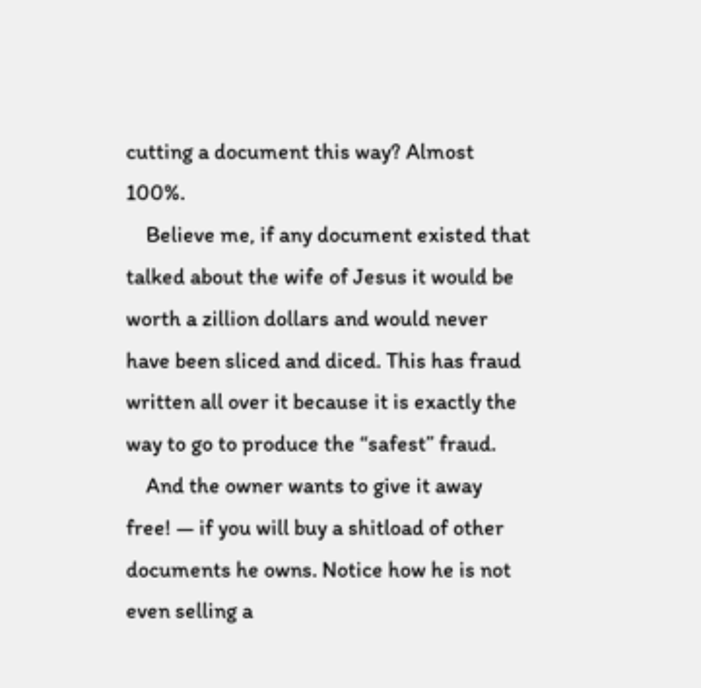cutting a document this way? Almost 100%.
    Believe me, if any document existed that talked about the wife of Jesus it would be worth a zillion dollars and would never have been sliced and diced. This has fraud written all over it because it is exactly the way to go to produce the “safest” fraud.
    And the owner wants to give it away free! — if you will buy a shitload of other documents he owns. Notice how he is not even selling a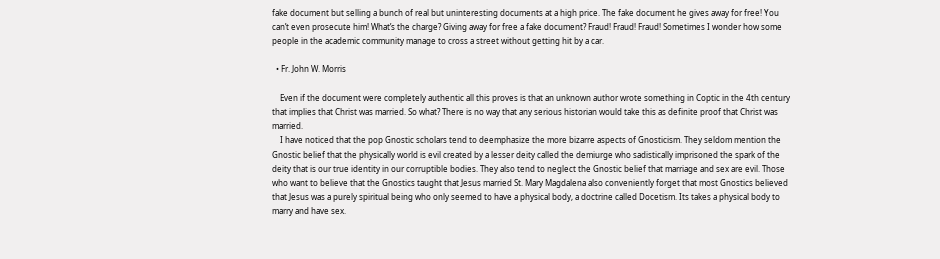fake document but selling a bunch of real but uninteresting documents at a high price. The fake document he gives away for free! You can’t even prosecute him! What’s the charge? Giving away for free a fake document? Fraud! Fraud! Fraud! Sometimes I wonder how some people in the academic community manage to cross a street without getting hit by a car.

  • Fr. John W. Morris

    Even if the document were completely authentic all this proves is that an unknown author wrote something in Coptic in the 4th century that implies that Christ was married. So what? There is no way that any serious historian would take this as definite proof that Christ was married.
    I have noticed that the pop Gnostic scholars tend to deemphasize the more bizarre aspects of Gnosticism. They seldom mention the Gnostic belief that the physically world is evil created by a lesser deity called the demiurge who sadistically imprisoned the spark of the deity that is our true identity in our corruptible bodies. They also tend to neglect the Gnostic belief that marriage and sex are evil. Those who want to believe that the Gnostics taught that Jesus married St. Mary Magdalena also conveniently forget that most Gnostics believed that Jesus was a purely spiritual being who only seemed to have a physical body, a doctrine called Docetism. Its takes a physical body to marry and have sex.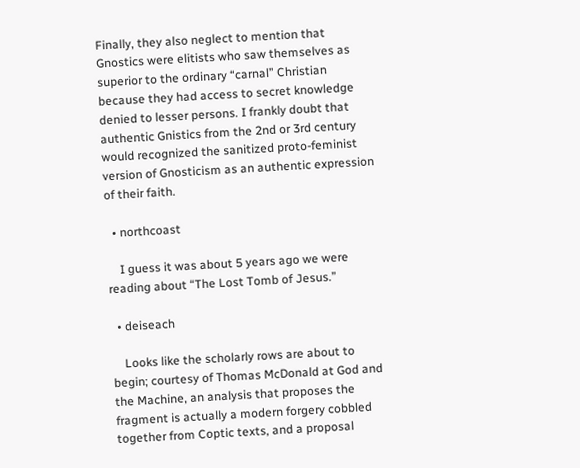Finally, they also neglect to mention that Gnostics were elitists who saw themselves as superior to the ordinary “carnal” Christian because they had access to secret knowledge denied to lesser persons. I frankly doubt that authentic Gnistics from the 2nd or 3rd century would recognized the sanitized proto-feminist version of Gnosticism as an authentic expression of their faith.

  • northcoast

    I guess it was about 5 years ago we were reading about “The Lost Tomb of Jesus.”

  • deiseach

    Looks like the scholarly rows are about to begin; courtesy of Thomas McDonald at God and the Machine, an analysis that proposes the fragment is actually a modern forgery cobbled together from Coptic texts, and a proposal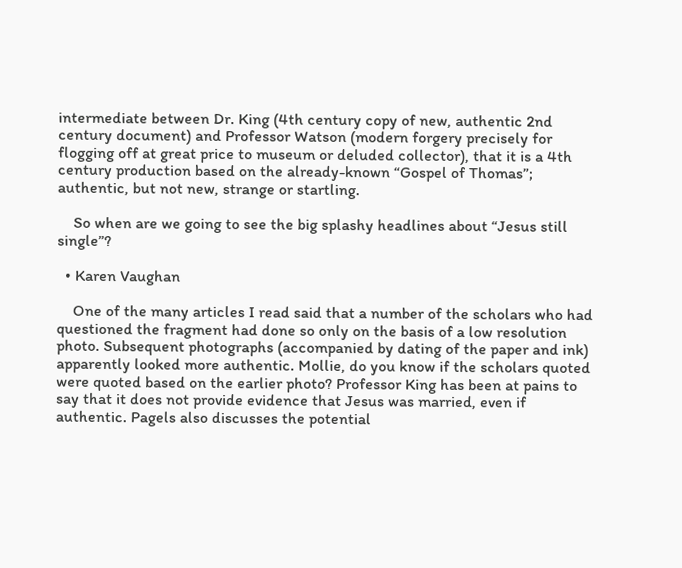intermediate between Dr. King (4th century copy of new, authentic 2nd century document) and Professor Watson (modern forgery precisely for flogging off at great price to museum or deluded collector), that it is a 4th century production based on the already-known “Gospel of Thomas”; authentic, but not new, strange or startling.

    So when are we going to see the big splashy headlines about “Jesus still single”?

  • Karen Vaughan

    One of the many articles I read said that a number of the scholars who had questioned the fragment had done so only on the basis of a low resolution photo. Subsequent photographs (accompanied by dating of the paper and ink) apparently looked more authentic. Mollie, do you know if the scholars quoted were quoted based on the earlier photo? Professor King has been at pains to say that it does not provide evidence that Jesus was married, even if authentic. Pagels also discusses the potential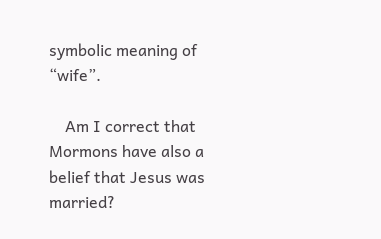symbolic meaning of “wife”.

    Am I correct that Mormons have also a belief that Jesus was married?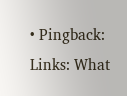• Pingback: Links: What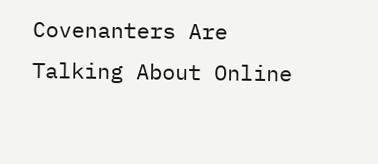Covenanters Are Talking About Online